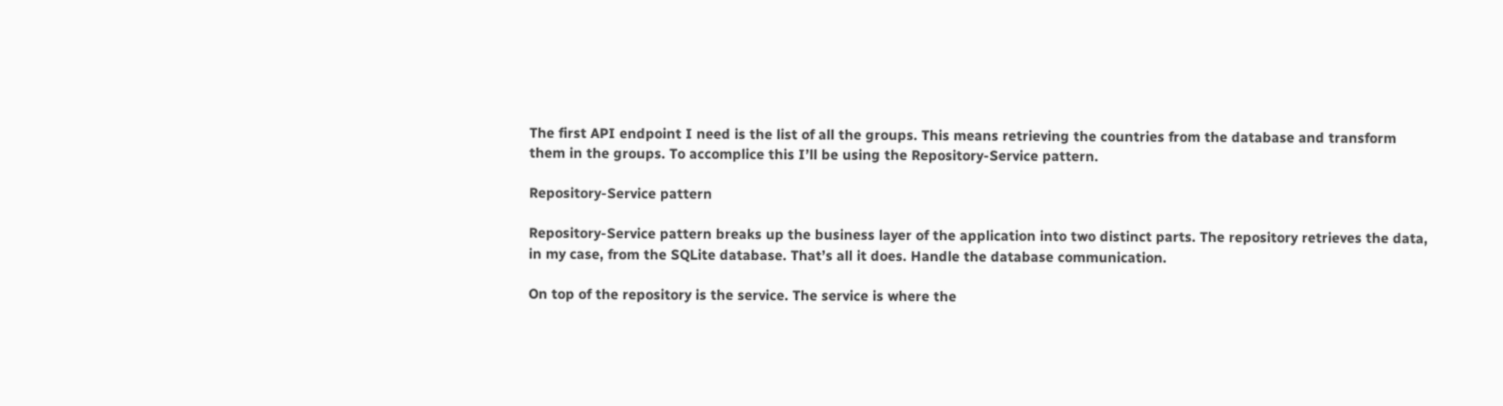The first API endpoint I need is the list of all the groups. This means retrieving the countries from the database and transform them in the groups. To accomplice this I’ll be using the Repository-Service pattern.

Repository-Service pattern

Repository-Service pattern breaks up the business layer of the application into two distinct parts. The repository retrieves the data, in my case, from the SQLite database. That’s all it does. Handle the database communication.

On top of the repository is the service. The service is where the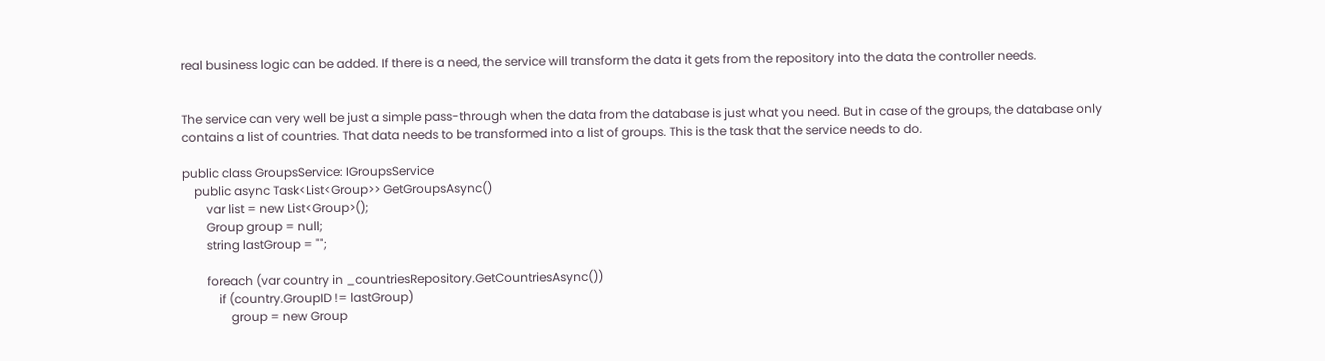real business logic can be added. If there is a need, the service will transform the data it gets from the repository into the data the controller needs.


The service can very well be just a simple pass-through when the data from the database is just what you need. But in case of the groups, the database only contains a list of countries. That data needs to be transformed into a list of groups. This is the task that the service needs to do.

public class GroupsService: IGroupsService
    public async Task<List<Group>> GetGroupsAsync()
        var list = new List<Group>();
        Group group = null;
        string lastGroup = "";

        foreach (var country in _countriesRepository.GetCountriesAsync())
            if (country.GroupID != lastGroup)
                group = new Group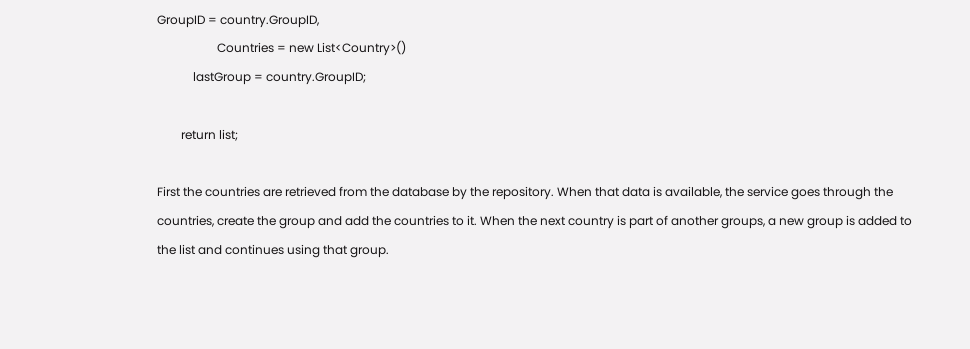GroupID = country.GroupID,
                    Countries = new List<Country>()
            lastGroup = country.GroupID;

        return list;

First the countries are retrieved from the database by the repository. When that data is available, the service goes through the countries, create the group and add the countries to it. When the next country is part of another groups, a new group is added to the list and continues using that group.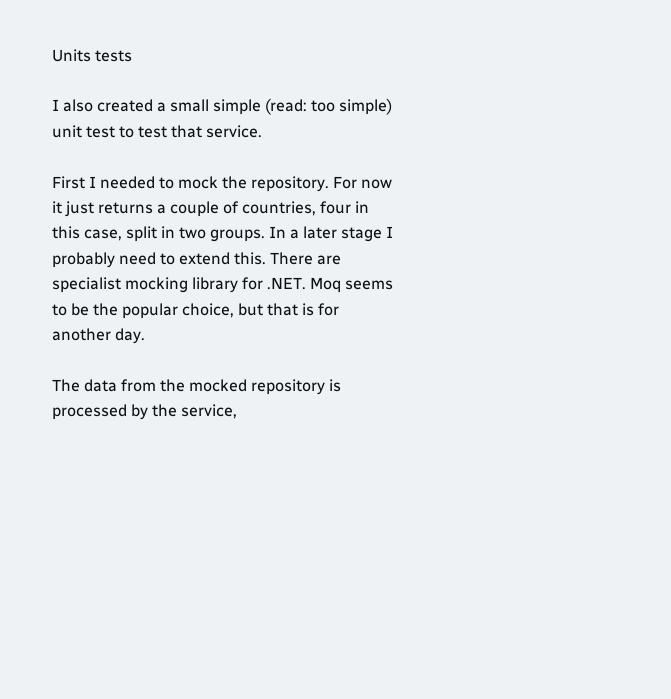Units tests

I also created a small simple (read: too simple) unit test to test that service.

First I needed to mock the repository. For now it just returns a couple of countries, four in this case, split in two groups. In a later stage I probably need to extend this. There are specialist mocking library for .NET. Moq seems to be the popular choice, but that is for another day.

The data from the mocked repository is processed by the service,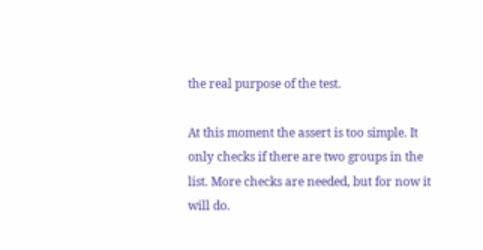the real purpose of the test.

At this moment the assert is too simple. It only checks if there are two groups in the list. More checks are needed, but for now it will do.